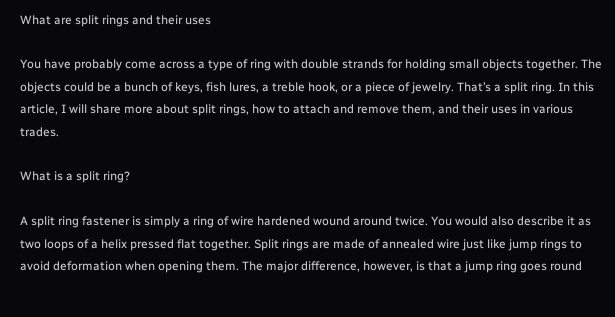What are split rings and their uses

You have probably come across a type of ring with double strands for holding small objects together. The objects could be a bunch of keys, fish lures, a treble hook, or a piece of jewelry. That’s a split ring. In this article, I will share more about split rings, how to attach and remove them, and their uses in various trades.

What is a split ring?

A split ring fastener is simply a ring of wire hardened wound around twice. You would also describe it as two loops of a helix pressed flat together. Split rings are made of annealed wire just like jump rings to avoid deformation when opening them. The major difference, however, is that a jump ring goes round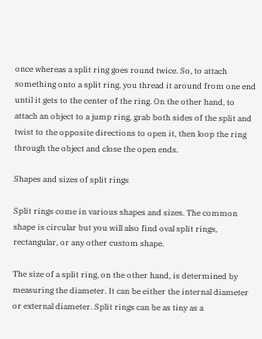once whereas a split ring goes round twice. So, to attach something onto a split ring, you thread it around from one end until it gets to the center of the ring. On the other hand, to attach an object to a jump ring, grab both sides of the split and twist to the opposite directions to open it, then loop the ring through the object and close the open ends.

Shapes and sizes of split rings

Split rings come in various shapes and sizes. The common shape is circular but you will also find oval split rings, rectangular, or any other custom shape.

The size of a split ring, on the other hand, is determined by measuring the diameter. It can be either the internal diameter or external diameter. Split rings can be as tiny as a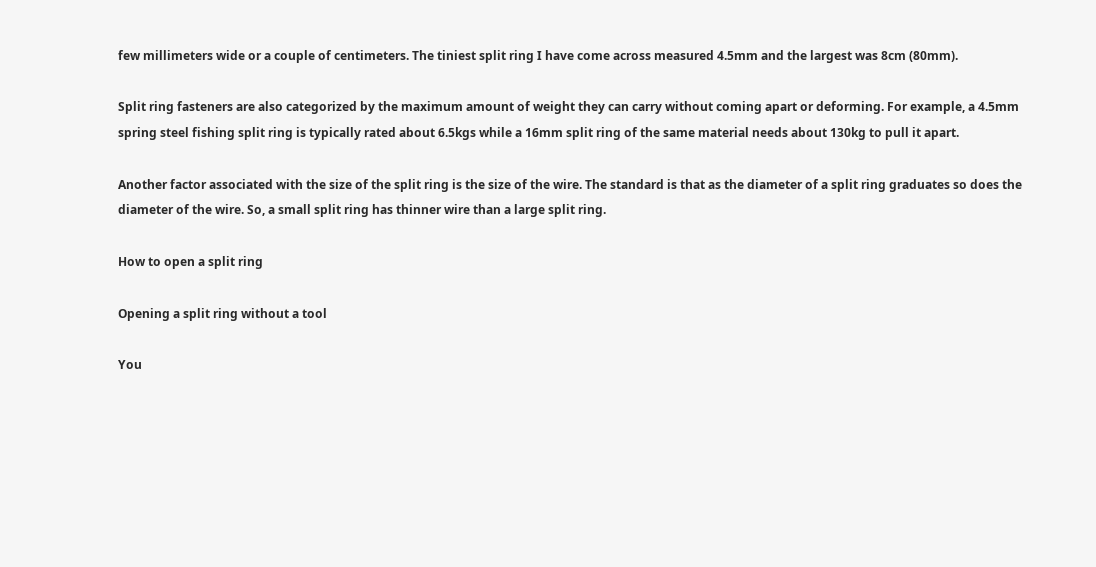few millimeters wide or a couple of centimeters. The tiniest split ring I have come across measured 4.5mm and the largest was 8cm (80mm).

Split ring fasteners are also categorized by the maximum amount of weight they can carry without coming apart or deforming. For example, a 4.5mm spring steel fishing split ring is typically rated about 6.5kgs while a 16mm split ring of the same material needs about 130kg to pull it apart.

Another factor associated with the size of the split ring is the size of the wire. The standard is that as the diameter of a split ring graduates so does the diameter of the wire. So, a small split ring has thinner wire than a large split ring.

How to open a split ring

Opening a split ring without a tool

You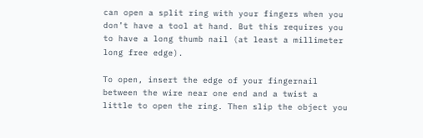can open a split ring with your fingers when you don’t have a tool at hand. But this requires you to have a long thumb nail (at least a millimeter long free edge).

To open, insert the edge of your fingernail between the wire near one end and a twist a little to open the ring. Then slip the object you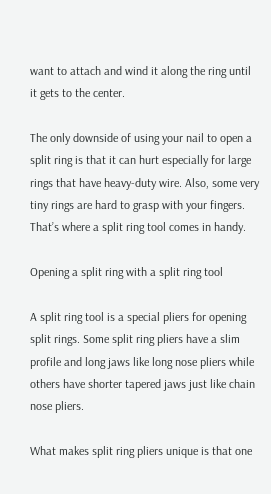want to attach and wind it along the ring until it gets to the center.

The only downside of using your nail to open a split ring is that it can hurt especially for large rings that have heavy-duty wire. Also, some very tiny rings are hard to grasp with your fingers. That’s where a split ring tool comes in handy.

Opening a split ring with a split ring tool

A split ring tool is a special pliers for opening split rings. Some split ring pliers have a slim profile and long jaws like long nose pliers while others have shorter tapered jaws just like chain nose pliers.

What makes split ring pliers unique is that one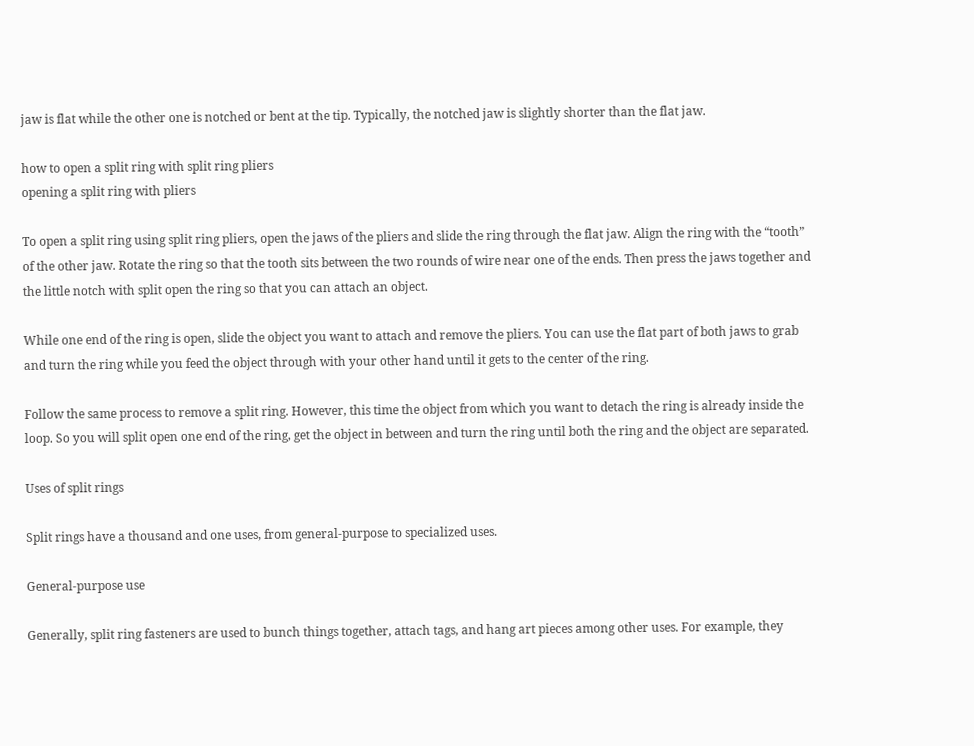jaw is flat while the other one is notched or bent at the tip. Typically, the notched jaw is slightly shorter than the flat jaw.

how to open a split ring with split ring pliers
opening a split ring with pliers

To open a split ring using split ring pliers, open the jaws of the pliers and slide the ring through the flat jaw. Align the ring with the “tooth” of the other jaw. Rotate the ring so that the tooth sits between the two rounds of wire near one of the ends. Then press the jaws together and the little notch with split open the ring so that you can attach an object.

While one end of the ring is open, slide the object you want to attach and remove the pliers. You can use the flat part of both jaws to grab and turn the ring while you feed the object through with your other hand until it gets to the center of the ring.

Follow the same process to remove a split ring. However, this time the object from which you want to detach the ring is already inside the loop. So you will split open one end of the ring, get the object in between and turn the ring until both the ring and the object are separated.

Uses of split rings

Split rings have a thousand and one uses, from general-purpose to specialized uses.

General-purpose use

Generally, split ring fasteners are used to bunch things together, attach tags, and hang art pieces among other uses. For example, they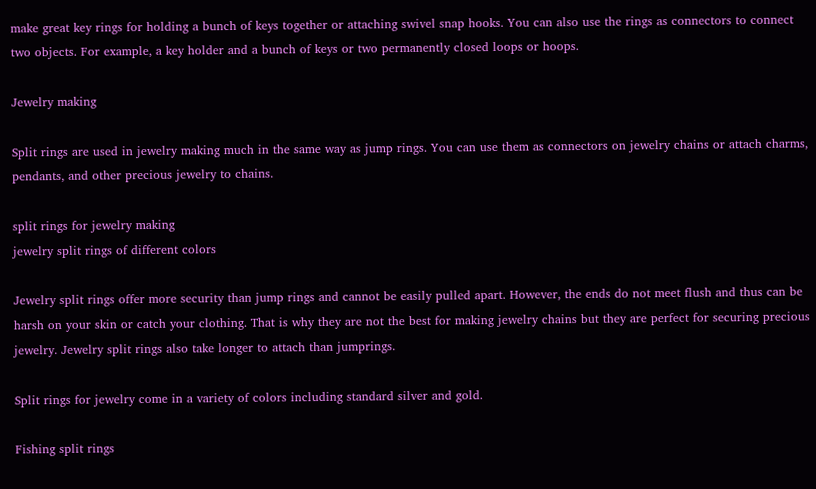make great key rings for holding a bunch of keys together or attaching swivel snap hooks. You can also use the rings as connectors to connect two objects. For example, a key holder and a bunch of keys or two permanently closed loops or hoops.

Jewelry making

Split rings are used in jewelry making much in the same way as jump rings. You can use them as connectors on jewelry chains or attach charms, pendants, and other precious jewelry to chains.

split rings for jewelry making
jewelry split rings of different colors

Jewelry split rings offer more security than jump rings and cannot be easily pulled apart. However, the ends do not meet flush and thus can be harsh on your skin or catch your clothing. That is why they are not the best for making jewelry chains but they are perfect for securing precious jewelry. Jewelry split rings also take longer to attach than jumprings.

Split rings for jewelry come in a variety of colors including standard silver and gold.

Fishing split rings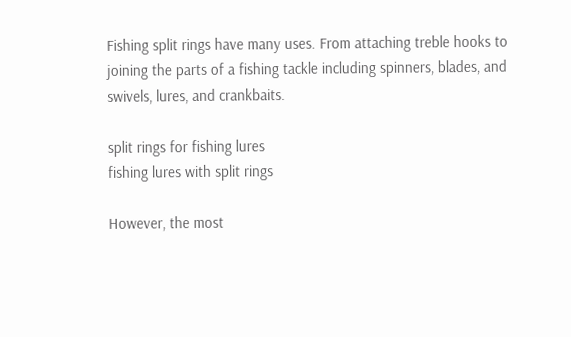Fishing split rings have many uses. From attaching treble hooks to joining the parts of a fishing tackle including spinners, blades, and swivels, lures, and crankbaits.

split rings for fishing lures
fishing lures with split rings

However, the most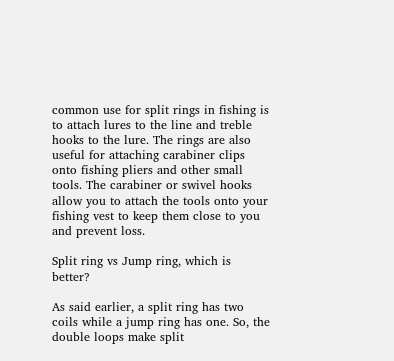common use for split rings in fishing is to attach lures to the line and treble hooks to the lure. The rings are also useful for attaching carabiner clips onto fishing pliers and other small tools. The carabiner or swivel hooks allow you to attach the tools onto your fishing vest to keep them close to you and prevent loss.

Split ring vs Jump ring, which is better?

As said earlier, a split ring has two coils while a jump ring has one. So, the double loops make split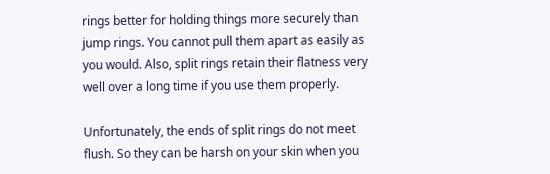rings better for holding things more securely than jump rings. You cannot pull them apart as easily as you would. Also, split rings retain their flatness very well over a long time if you use them properly.

Unfortunately, the ends of split rings do not meet flush. So they can be harsh on your skin when you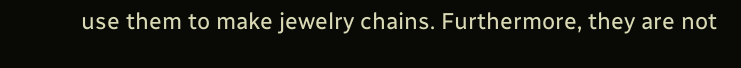use them to make jewelry chains. Furthermore, they are not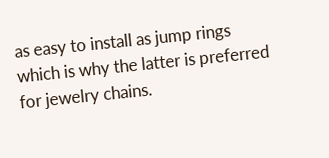as easy to install as jump rings which is why the latter is preferred for jewelry chains.